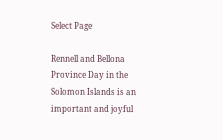Select Page

Rennell and Bellona Province Day in the Solomon Islands is an important and joyful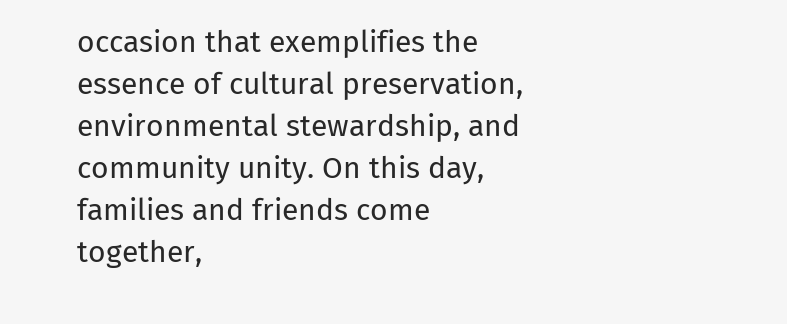occasion that exemplifies the essence of cultural preservation, environmental stewardship, and community unity. On this day, families and friends come together,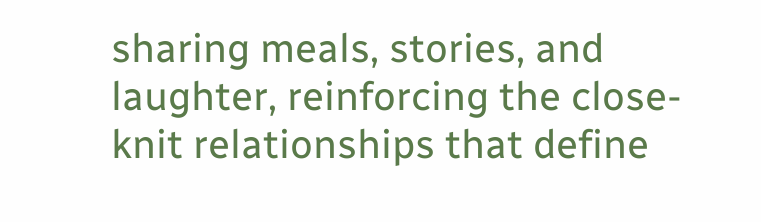sharing meals, stories, and laughter, reinforcing the close-knit relationships that define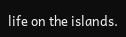life on the islands.